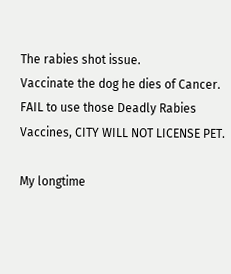The rabies shot issue.
Vaccinate the dog he dies of Cancer.
FAIL to use those Deadly Rabies Vaccines, CITY WILL NOT LICENSE PET.

My longtime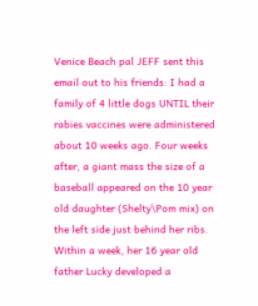Venice Beach pal JEFF sent this email out to his friends: I had a family of 4 little dogs UNTIL their rabies vaccines were administered about 10 weeks ago. Four weeks after, a giant mass the size of a baseball appeared on the 10 year old daughter (Shelty\Pom mix) on the left side just behind her ribs. Within a week, her 16 year old father Lucky developed a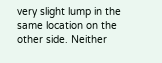very slight lump in the same location on the other side. Neither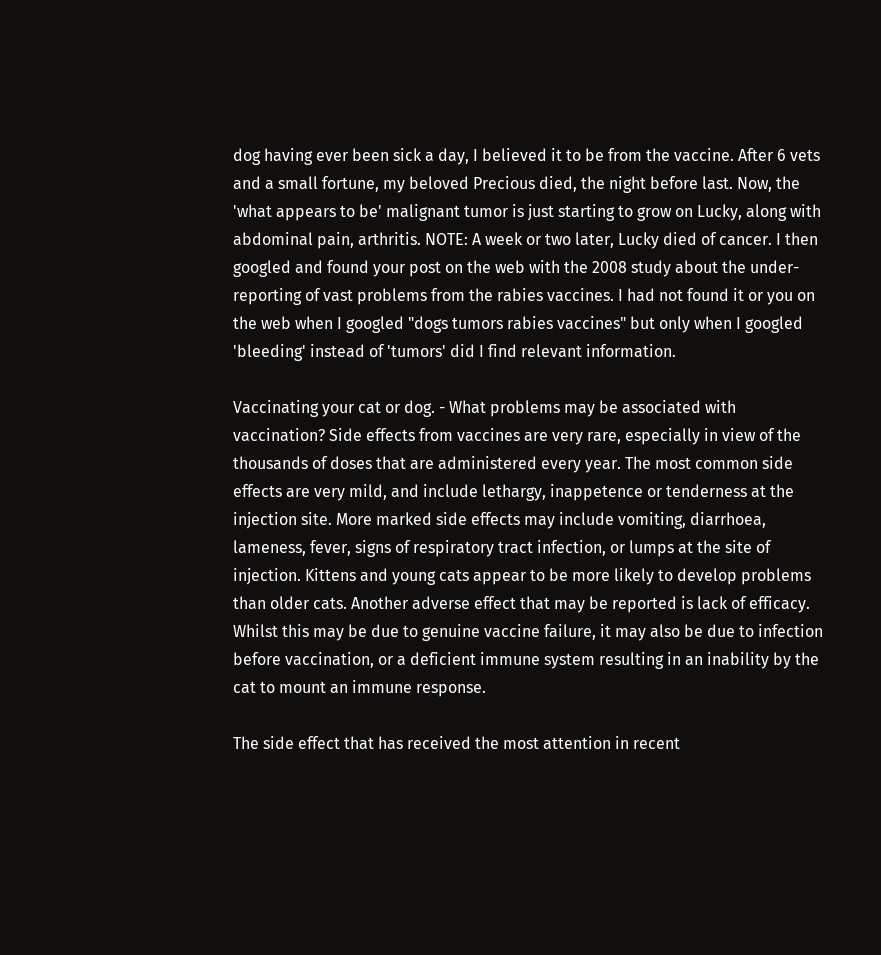dog having ever been sick a day, I believed it to be from the vaccine. After 6 vets and a small fortune, my beloved Precious died, the night before last. Now, the 'what appears to be' malignant tumor is just starting to grow on Lucky, along with abdominal pain, arthritis. NOTE: A week or two later, Lucky died of cancer. I then googled and found your post on the web with the 2008 study about the under-reporting of vast problems from the rabies vaccines. I had not found it or you on the web when I googled "dogs tumors rabies vaccines" but only when I googled 'bleeding' instead of 'tumors' did I find relevant information.

Vaccinating your cat or dog. - What problems may be associated with vaccination? Side effects from vaccines are very rare, especially in view of the thousands of doses that are administered every year. The most common side effects are very mild, and include lethargy, inappetence or tenderness at the injection site. More marked side effects may include vomiting, diarrhoea, lameness, fever, signs of respiratory tract infection, or lumps at the site of injection. Kittens and young cats appear to be more likely to develop problems than older cats. Another adverse effect that may be reported is lack of efficacy. Whilst this may be due to genuine vaccine failure, it may also be due to infection before vaccination, or a deficient immune system resulting in an inability by the cat to mount an immune response.

The side effect that has received the most attention in recent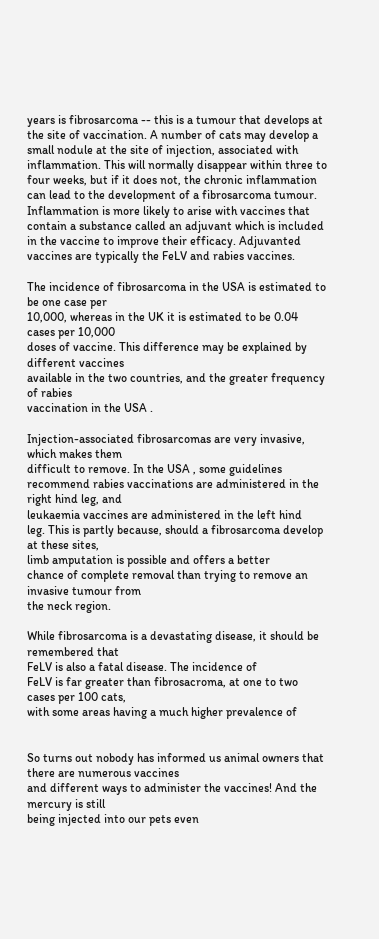years is fibrosarcoma -- this is a tumour that develops at the site of vaccination. A number of cats may develop a small nodule at the site of injection, associated with inflammation. This will normally disappear within three to four weeks, but if it does not, the chronic inflammation
can lead to the development of a fibrosarcoma tumour. Inflammation is more likely to arise with vaccines that contain a substance called an adjuvant which is included in the vaccine to improve their efficacy. Adjuvanted vaccines are typically the FeLV and rabies vaccines.

The incidence of fibrosarcoma in the USA is estimated to be one case per
10,000, whereas in the UK it is estimated to be 0.04 cases per 10,000
doses of vaccine. This difference may be explained by different vaccines
available in the two countries, and the greater frequency of rabies
vaccination in the USA .

Injection-associated fibrosarcomas are very invasive, which makes them
difficult to remove. In the USA , some guidelines
recommend rabies vaccinations are administered in the right hind leg, and
leukaemia vaccines are administered in the left hind
leg. This is partly because, should a fibrosarcoma develop at these sites,
limb amputation is possible and offers a better
chance of complete removal than trying to remove an invasive tumour from
the neck region.

While fibrosarcoma is a devastating disease, it should be remembered that
FeLV is also a fatal disease. The incidence of
FeLV is far greater than fibrosacroma, at one to two cases per 100 cats,
with some areas having a much higher prevalence of


So turns out nobody has informed us animal owners that there are numerous vaccines
and different ways to administer the vaccines! And the mercury is still
being injected into our pets even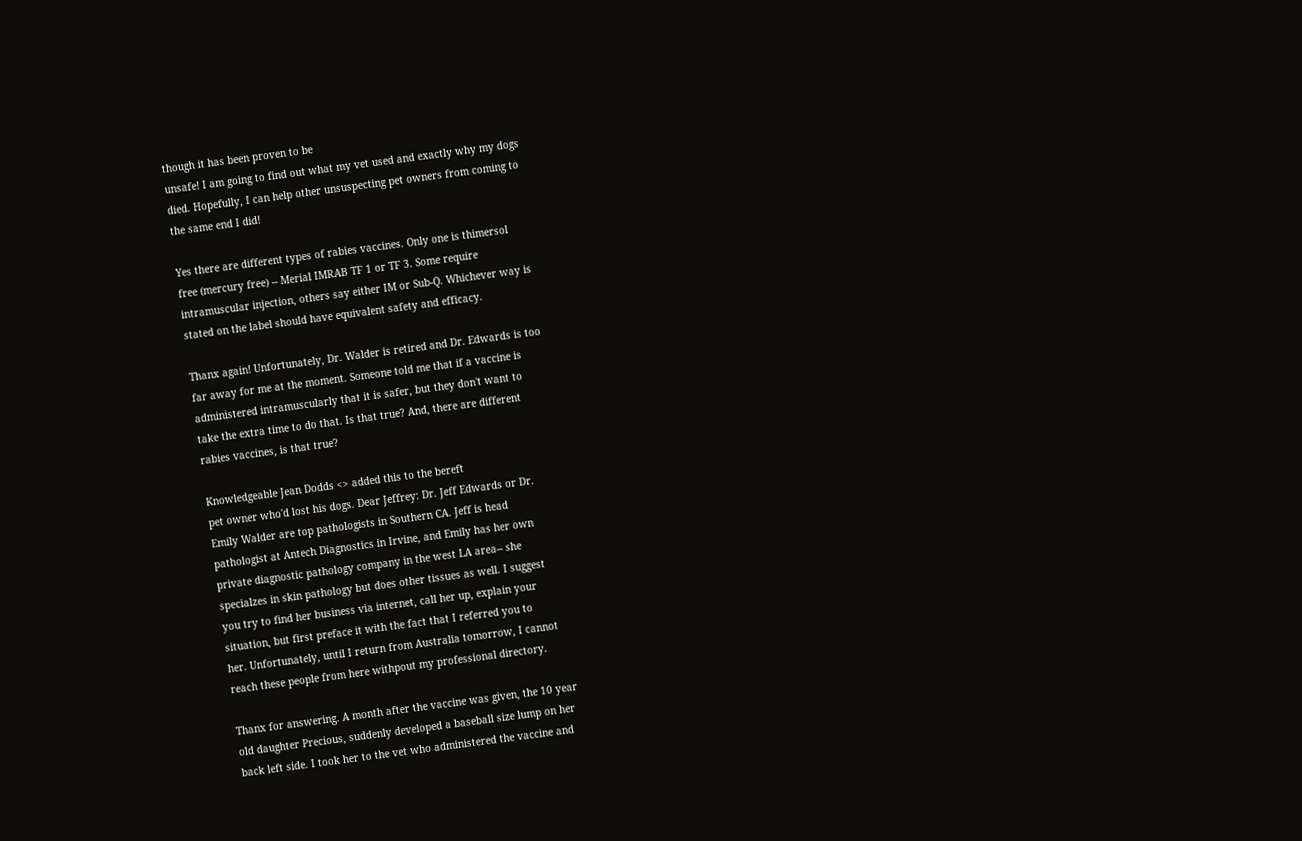though it has been proven to be
unsafe! I am going to find out what my vet used and exactly why my dogs
died. Hopefully, I can help other unsuspecting pet owners from coming to
the same end I did!

Yes there are different types of rabies vaccines. Only one is thimersol
free (mercury free) -- Merial IMRAB TF 1 or TF 3. Some require
intramuscular injection, others say either IM or Sub-Q. Whichever way is
stated on the label should have equivalent safety and efficacy.

Thanx again! Unfortunately, Dr. Walder is retired and Dr. Edwards is too
far away for me at the moment. Someone told me that if a vaccine is
administered intramuscularly that it is safer, but they don't want to
take the extra time to do that. Is that true? And, there are different
rabies vaccines, is that true?

Knowledgeable Jean Dodds <> added this to the bereft
pet owner who'd lost his dogs. Dear Jeffrey: Dr. Jeff Edwards or Dr.
Emily Walder are top pathologists in Southern CA. Jeff is head
pathologist at Antech Diagnostics in Irvine, and Emily has her own
private diagnostic pathology company in the west LA area-- she
specialzes in skin pathology but does other tissues as well. I suggest
you try to find her business via internet, call her up, explain your
situation, but first preface it with the fact that I referred you to
her. Unfortunately, until I return from Australia tomorrow, I cannot
reach these people from here withpout my professional directory.

Thanx for answering. A month after the vaccine was given, the 10 year
old daughter Precious, suddenly developed a baseball size lump on her
back left side. I took her to the vet who administered the vaccine and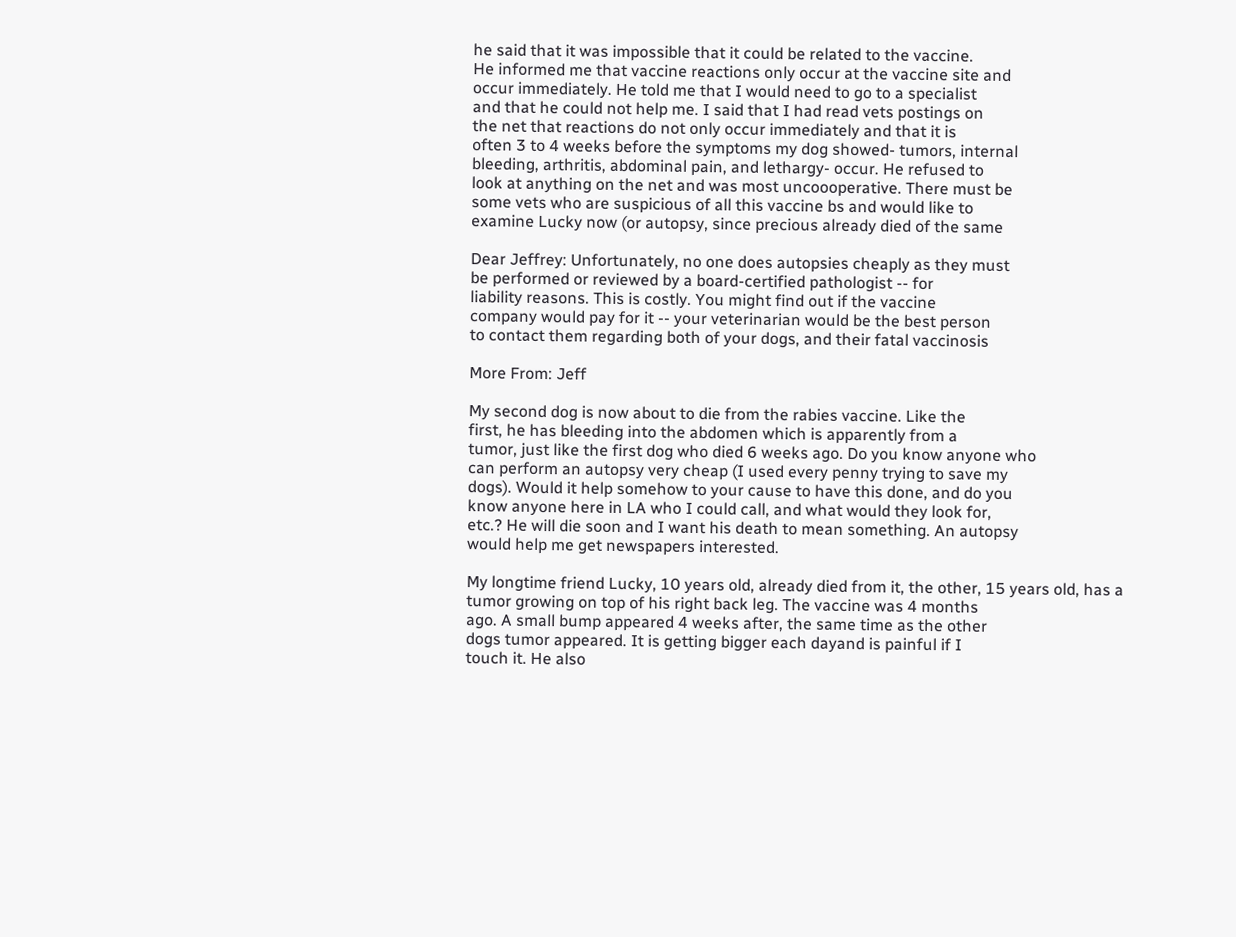he said that it was impossible that it could be related to the vaccine.
He informed me that vaccine reactions only occur at the vaccine site and
occur immediately. He told me that I would need to go to a specialist
and that he could not help me. I said that I had read vets postings on
the net that reactions do not only occur immediately and that it is
often 3 to 4 weeks before the symptoms my dog showed- tumors, internal
bleeding, arthritis, abdominal pain, and lethargy- occur. He refused to
look at anything on the net and was most uncoooperative. There must be
some vets who are suspicious of all this vaccine bs and would like to
examine Lucky now (or autopsy, since precious already died of the same

Dear Jeffrey: Unfortunately, no one does autopsies cheaply as they must
be performed or reviewed by a board-certified pathologist -- for
liability reasons. This is costly. You might find out if the vaccine
company would pay for it -- your veterinarian would be the best person
to contact them regarding both of your dogs, and their fatal vaccinosis

More From: Jeff

My second dog is now about to die from the rabies vaccine. Like the
first, he has bleeding into the abdomen which is apparently from a
tumor, just like the first dog who died 6 weeks ago. Do you know anyone who
can perform an autopsy very cheap (I used every penny trying to save my
dogs). Would it help somehow to your cause to have this done, and do you
know anyone here in LA who I could call, and what would they look for,
etc.? He will die soon and I want his death to mean something. An autopsy
would help me get newspapers interested.

My longtime friend Lucky, 10 years old, already died from it, the other, 15 years old, has a
tumor growing on top of his right back leg. The vaccine was 4 months
ago. A small bump appeared 4 weeks after, the same time as the other
dogs tumor appeared. It is getting bigger each dayand is painful if I
touch it. He also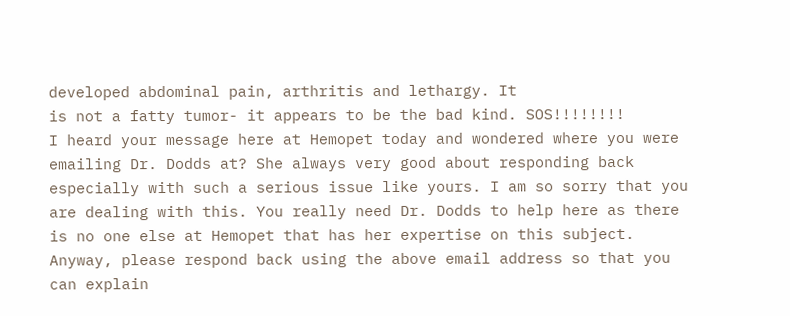developed abdominal pain, arthritis and lethargy. It
is not a fatty tumor- it appears to be the bad kind. SOS!!!!!!!!
I heard your message here at Hemopet today and wondered where you were
emailing Dr. Dodds at? She always very good about responding back
especially with such a serious issue like yours. I am so sorry that you
are dealing with this. You really need Dr. Dodds to help here as there
is no one else at Hemopet that has her expertise on this subject.
Anyway, please respond back using the above email address so that you
can explain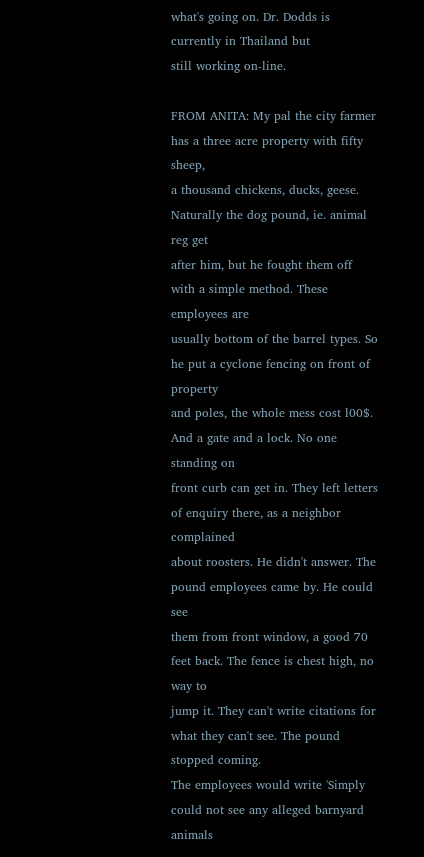what's going on. Dr. Dodds is currently in Thailand but
still working on-line.

FROM ANITA: My pal the city farmer has a three acre property with fifty sheep,
a thousand chickens, ducks, geese. Naturally the dog pound, ie. animal reg get
after him, but he fought them off with a simple method. These employees are
usually bottom of the barrel types. So he put a cyclone fencing on front of property
and poles, the whole mess cost l00$. And a gate and a lock. No one standing on
front curb can get in. They left letters of enquiry there, as a neighbor complained
about roosters. He didn't answer. The pound employees came by. He could see
them from front window, a good 70 feet back. The fence is chest high, no way to
jump it. They can't write citations for what they can't see. The pound stopped coming.
The employees would write 'Simply could not see any alleged barnyard animals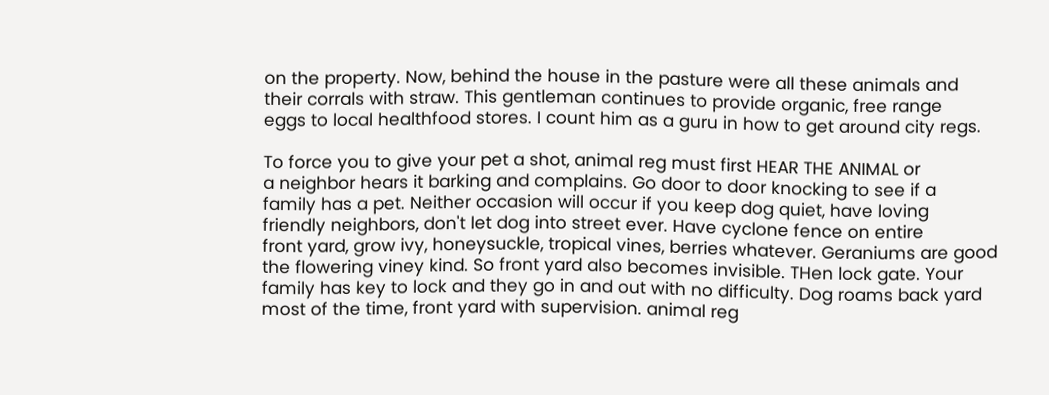on the property. Now, behind the house in the pasture were all these animals and
their corrals with straw. This gentleman continues to provide organic, free range
eggs to local healthfood stores. I count him as a guru in how to get around city regs.

To force you to give your pet a shot, animal reg must first HEAR THE ANIMAL or
a neighbor hears it barking and complains. Go door to door knocking to see if a
family has a pet. Neither occasion will occur if you keep dog quiet, have loving
friendly neighbors, don't let dog into street ever. Have cyclone fence on entire
front yard, grow ivy, honeysuckle, tropical vines, berries whatever. Geraniums are good
the flowering viney kind. So front yard also becomes invisible. THen lock gate. Your
family has key to lock and they go in and out with no difficulty. Dog roams back yard
most of the time, front yard with supervision. animal reg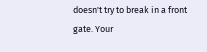doesn't try to break in a front
gate. Your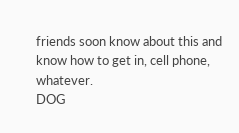friends soon know about this and know how to get in, cell phone, whatever.
DOG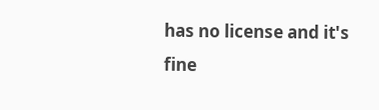has no license and it's fine